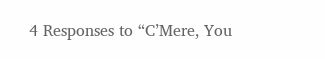4 Responses to “C’Mere, You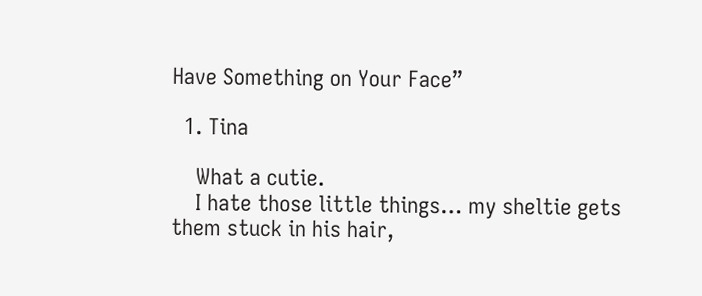Have Something on Your Face”

  1. Tina

    What a cutie.
    I hate those little things… my sheltie gets them stuck in his hair,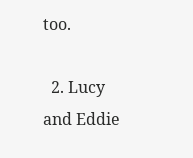too.

  2. Lucy and Eddie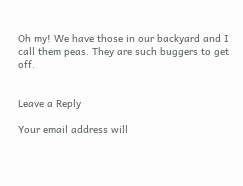Oh my! We have those in our backyard and I call them peas. They are such buggers to get off.


Leave a Reply

Your email address will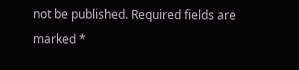not be published. Required fields are marked *